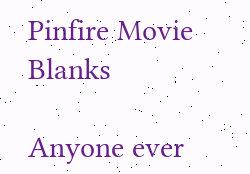Pinfire Movie Blanks

Anyone ever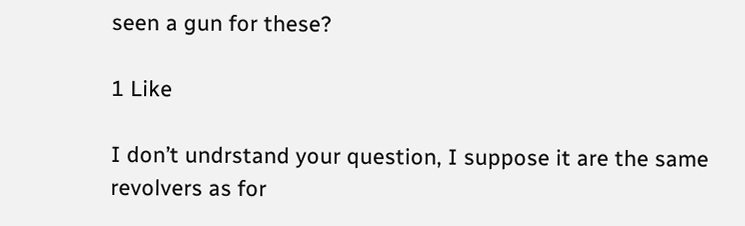seen a gun for these?

1 Like

I don’t undrstand your question, I suppose it are the same revolvers as for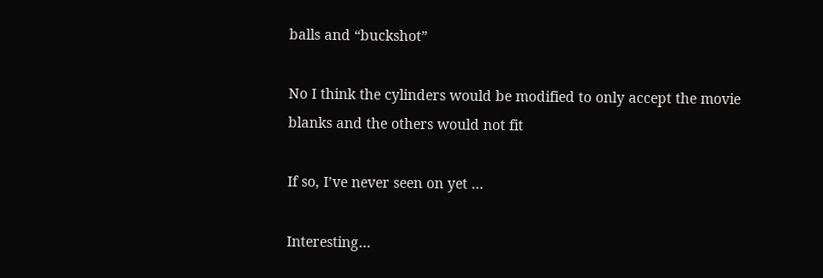balls and “buckshot”

No I think the cylinders would be modified to only accept the movie blanks and the others would not fit

If so, I’ve never seen on yet …

Interesting…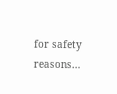for safety reasons…